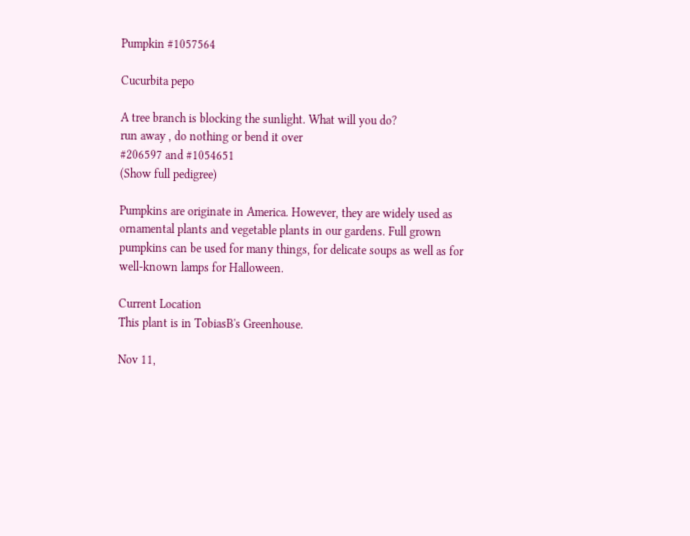Pumpkin #1057564

Cucurbita pepo

A tree branch is blocking the sunlight. What will you do?
run away , do nothing or bend it over
#206597 and #1054651
(Show full pedigree)

Pumpkins are originate in America. However, they are widely used as ornamental plants and vegetable plants in our gardens. Full grown pumpkins can be used for many things, for delicate soups as well as for well-known lamps for Halloween.

Current Location
This plant is in TobiasB's Greenhouse.

Nov 11,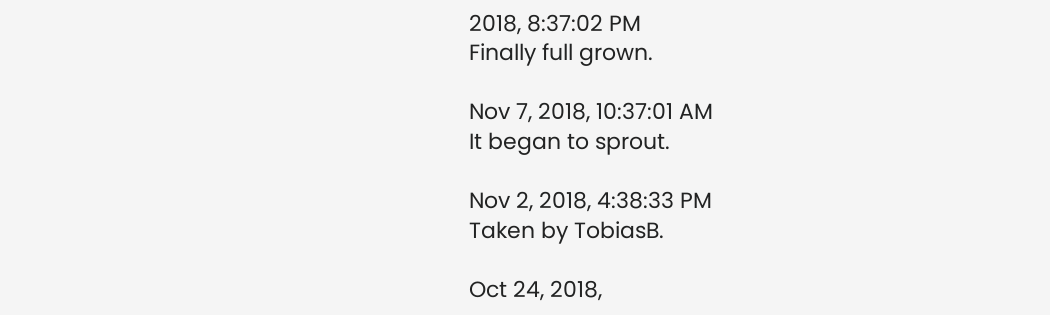2018, 8:37:02 PM
Finally full grown.

Nov 7, 2018, 10:37:01 AM
It began to sprout.

Nov 2, 2018, 4:38:33 PM
Taken by TobiasB.

Oct 24, 2018,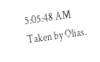5:05:48 AM
Taken by Olias.